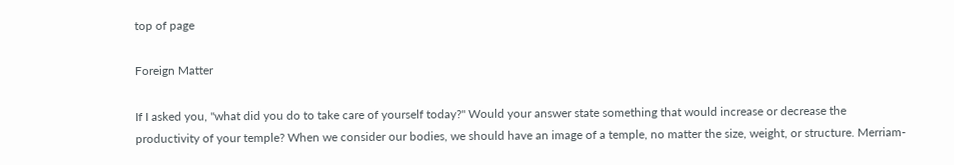top of page

Foreign Matter

If I asked you, "what did you do to take care of yourself today?" Would your answer state something that would increase or decrease the productivity of your temple? When we consider our bodies, we should have an image of a temple, no matter the size, weight, or structure. Merriam-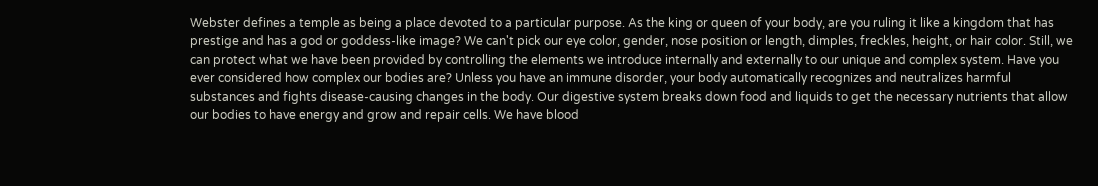Webster defines a temple as being a place devoted to a particular purpose. As the king or queen of your body, are you ruling it like a kingdom that has prestige and has a god or goddess-like image? We can't pick our eye color, gender, nose position or length, dimples, freckles, height, or hair color. Still, we can protect what we have been provided by controlling the elements we introduce internally and externally to our unique and complex system. Have you ever considered how complex our bodies are? Unless you have an immune disorder, your body automatically recognizes and neutralizes harmful substances and fights disease-causing changes in the body. Our digestive system breaks down food and liquids to get the necessary nutrients that allow our bodies to have energy and grow and repair cells. We have blood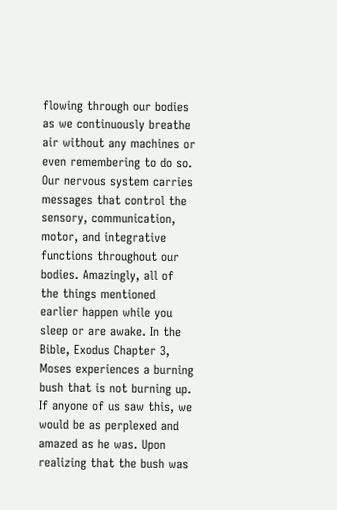flowing through our bodies as we continuously breathe air without any machines or even remembering to do so. Our nervous system carries messages that control the sensory, communication, motor, and integrative functions throughout our bodies. Amazingly, all of the things mentioned earlier happen while you sleep or are awake. In the Bible, Exodus Chapter 3, Moses experiences a burning bush that is not burning up. If anyone of us saw this, we would be as perplexed and amazed as he was. Upon realizing that the bush was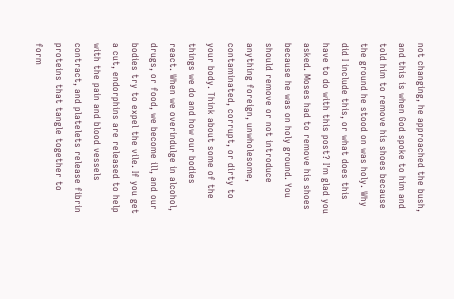not changing, he approached the bush, and this is when God spoke to him and told him to remove his shoes because the ground he stood on was holy. Why did I include this, or what does this have to do with this post? I'm glad you asked. Moses had to remove his shoes because he was on holy ground. You should remove or not introduce anything foreign, unwholesome, contaminated, corrupt, or dirty to your body. Think about some of the things we do and how our bodies react. When we overindulge in alcohol, drugs, or food, we become ill, and our bodies try to expel the vile. If you get a cut, endorphins are released to help with the pain and blood vessels contract, and platelets release fibrin proteins that tangle together to form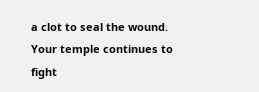a clot to seal the wound. Your temple continues to fight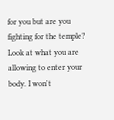for you but are you fighting for the temple? Look at what you are allowing to enter your body. I won't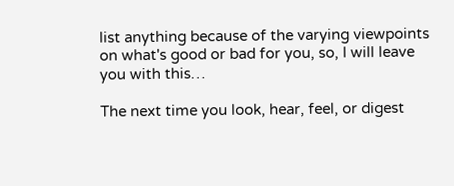list anything because of the varying viewpoints on what's good or bad for you, so, I will leave you with this…

The next time you look, hear, feel, or digest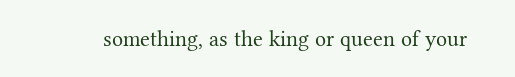something, as the king or queen of your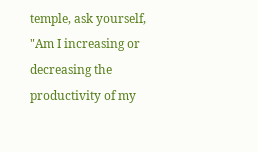temple, ask yourself, "Am I increasing or decreasing the productivity of my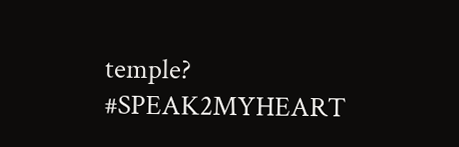temple? #SPEAK2MYHEART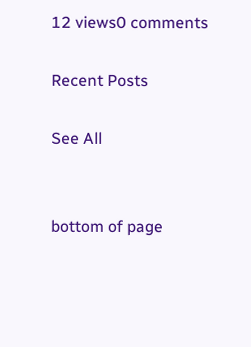12 views0 comments

Recent Posts

See All


bottom of page